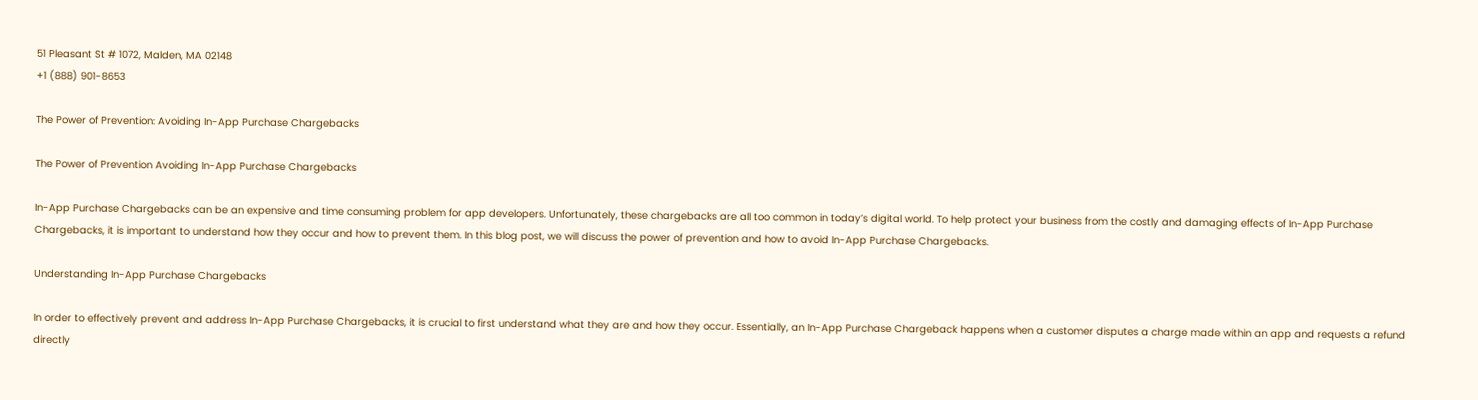51 Pleasant St # 1072, Malden, MA 02148
+1 (888) 901-8653

The Power of Prevention: Avoiding In-App Purchase Chargebacks

The Power of Prevention Avoiding In-App Purchase Chargebacks

In-App Purchase Chargebacks can be an expensive and time consuming problem for app developers. Unfortunately, these chargebacks are all too common in today’s digital world. To help protect your business from the costly and damaging effects of In-App Purchase Chargebacks, it is important to understand how they occur and how to prevent them. In this blog post, we will discuss the power of prevention and how to avoid In-App Purchase Chargebacks.

Understanding In-App Purchase Chargebacks

In order to effectively prevent and address In-App Purchase Chargebacks, it is crucial to first understand what they are and how they occur. Essentially, an In-App Purchase Chargeback happens when a customer disputes a charge made within an app and requests a refund directly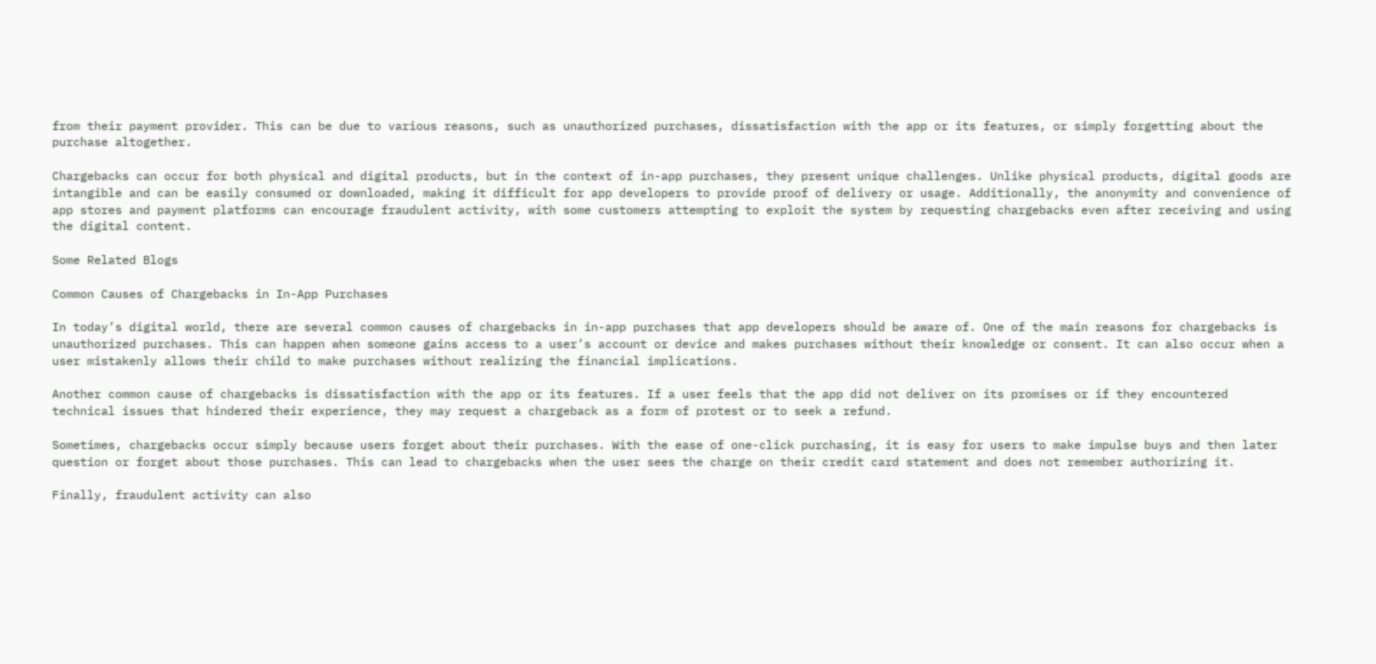from their payment provider. This can be due to various reasons, such as unauthorized purchases, dissatisfaction with the app or its features, or simply forgetting about the purchase altogether.

Chargebacks can occur for both physical and digital products, but in the context of in-app purchases, they present unique challenges. Unlike physical products, digital goods are intangible and can be easily consumed or downloaded, making it difficult for app developers to provide proof of delivery or usage. Additionally, the anonymity and convenience of app stores and payment platforms can encourage fraudulent activity, with some customers attempting to exploit the system by requesting chargebacks even after receiving and using the digital content.

Some Related Blogs

Common Causes of Chargebacks in In-App Purchases

In today’s digital world, there are several common causes of chargebacks in in-app purchases that app developers should be aware of. One of the main reasons for chargebacks is unauthorized purchases. This can happen when someone gains access to a user’s account or device and makes purchases without their knowledge or consent. It can also occur when a user mistakenly allows their child to make purchases without realizing the financial implications.

Another common cause of chargebacks is dissatisfaction with the app or its features. If a user feels that the app did not deliver on its promises or if they encountered technical issues that hindered their experience, they may request a chargeback as a form of protest or to seek a refund.

Sometimes, chargebacks occur simply because users forget about their purchases. With the ease of one-click purchasing, it is easy for users to make impulse buys and then later question or forget about those purchases. This can lead to chargebacks when the user sees the charge on their credit card statement and does not remember authorizing it.

Finally, fraudulent activity can also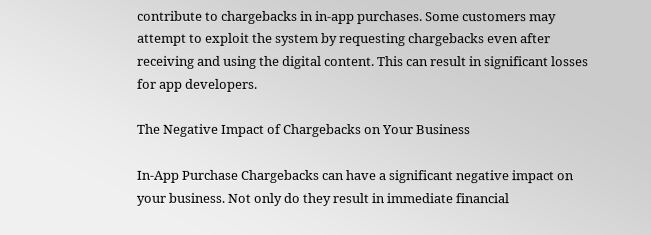contribute to chargebacks in in-app purchases. Some customers may attempt to exploit the system by requesting chargebacks even after receiving and using the digital content. This can result in significant losses for app developers.

The Negative Impact of Chargebacks on Your Business

In-App Purchase Chargebacks can have a significant negative impact on your business. Not only do they result in immediate financial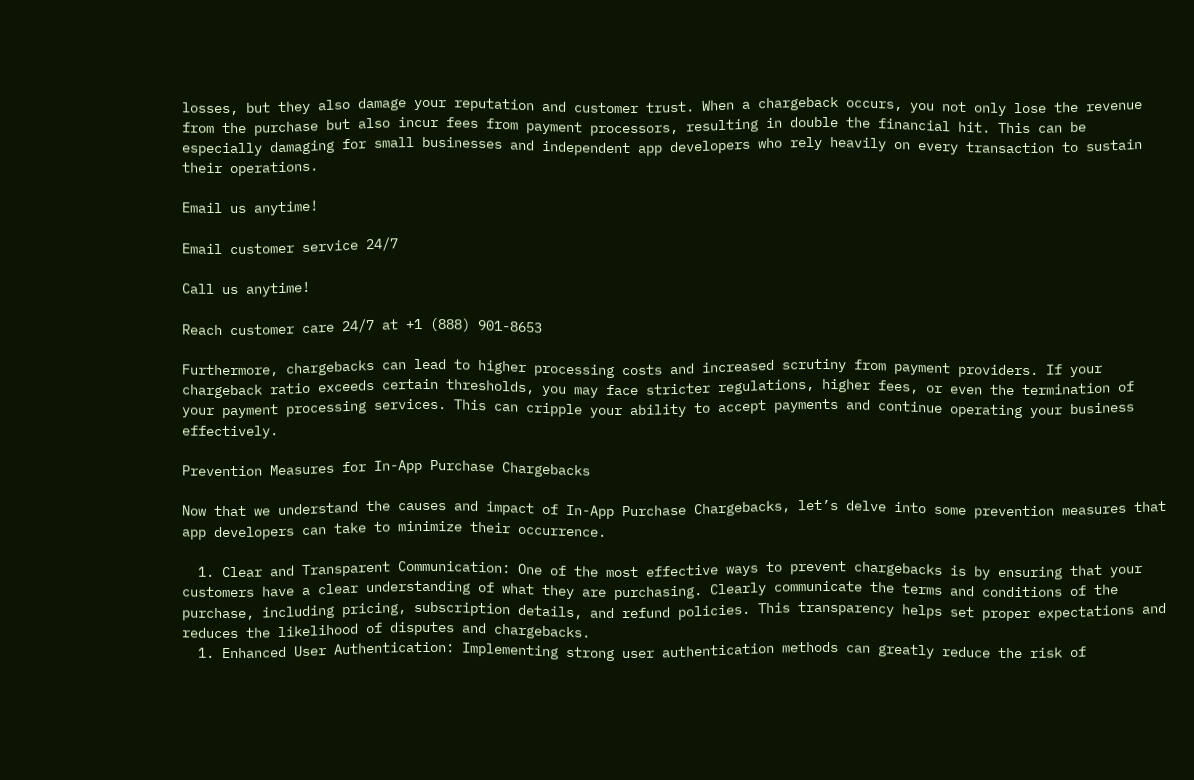losses, but they also damage your reputation and customer trust. When a chargeback occurs, you not only lose the revenue from the purchase but also incur fees from payment processors, resulting in double the financial hit. This can be especially damaging for small businesses and independent app developers who rely heavily on every transaction to sustain their operations.

Email us anytime!

Email customer service 24/7

Call us anytime!

Reach customer care 24/7 at +1 (888) 901-8653

Furthermore, chargebacks can lead to higher processing costs and increased scrutiny from payment providers. If your chargeback ratio exceeds certain thresholds, you may face stricter regulations, higher fees, or even the termination of your payment processing services. This can cripple your ability to accept payments and continue operating your business effectively.

Prevention Measures for In-App Purchase Chargebacks

Now that we understand the causes and impact of In-App Purchase Chargebacks, let’s delve into some prevention measures that app developers can take to minimize their occurrence.

  1. Clear and Transparent Communication: One of the most effective ways to prevent chargebacks is by ensuring that your customers have a clear understanding of what they are purchasing. Clearly communicate the terms and conditions of the purchase, including pricing, subscription details, and refund policies. This transparency helps set proper expectations and reduces the likelihood of disputes and chargebacks.
  1. Enhanced User Authentication: Implementing strong user authentication methods can greatly reduce the risk of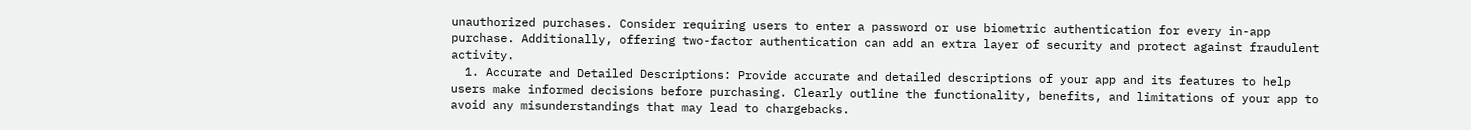unauthorized purchases. Consider requiring users to enter a password or use biometric authentication for every in-app purchase. Additionally, offering two-factor authentication can add an extra layer of security and protect against fraudulent activity.
  1. Accurate and Detailed Descriptions: Provide accurate and detailed descriptions of your app and its features to help users make informed decisions before purchasing. Clearly outline the functionality, benefits, and limitations of your app to avoid any misunderstandings that may lead to chargebacks.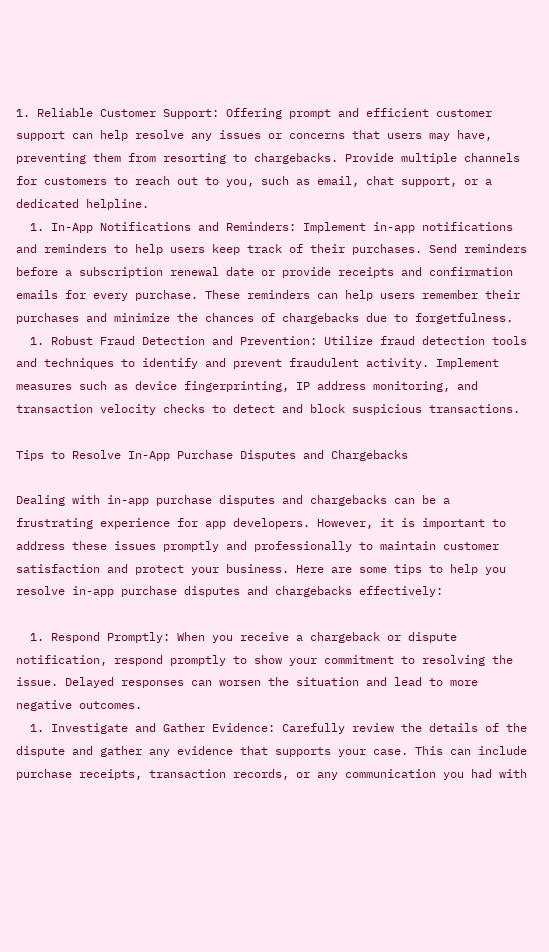1. Reliable Customer Support: Offering prompt and efficient customer support can help resolve any issues or concerns that users may have, preventing them from resorting to chargebacks. Provide multiple channels for customers to reach out to you, such as email, chat support, or a dedicated helpline.
  1. In-App Notifications and Reminders: Implement in-app notifications and reminders to help users keep track of their purchases. Send reminders before a subscription renewal date or provide receipts and confirmation emails for every purchase. These reminders can help users remember their purchases and minimize the chances of chargebacks due to forgetfulness.
  1. Robust Fraud Detection and Prevention: Utilize fraud detection tools and techniques to identify and prevent fraudulent activity. Implement measures such as device fingerprinting, IP address monitoring, and transaction velocity checks to detect and block suspicious transactions.

Tips to Resolve In-App Purchase Disputes and Chargebacks

Dealing with in-app purchase disputes and chargebacks can be a frustrating experience for app developers. However, it is important to address these issues promptly and professionally to maintain customer satisfaction and protect your business. Here are some tips to help you resolve in-app purchase disputes and chargebacks effectively:

  1. Respond Promptly: When you receive a chargeback or dispute notification, respond promptly to show your commitment to resolving the issue. Delayed responses can worsen the situation and lead to more negative outcomes.
  1. Investigate and Gather Evidence: Carefully review the details of the dispute and gather any evidence that supports your case. This can include purchase receipts, transaction records, or any communication you had with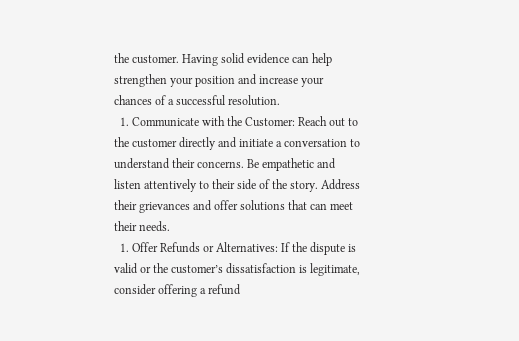the customer. Having solid evidence can help strengthen your position and increase your chances of a successful resolution.
  1. Communicate with the Customer: Reach out to the customer directly and initiate a conversation to understand their concerns. Be empathetic and listen attentively to their side of the story. Address their grievances and offer solutions that can meet their needs.
  1. Offer Refunds or Alternatives: If the dispute is valid or the customer’s dissatisfaction is legitimate, consider offering a refund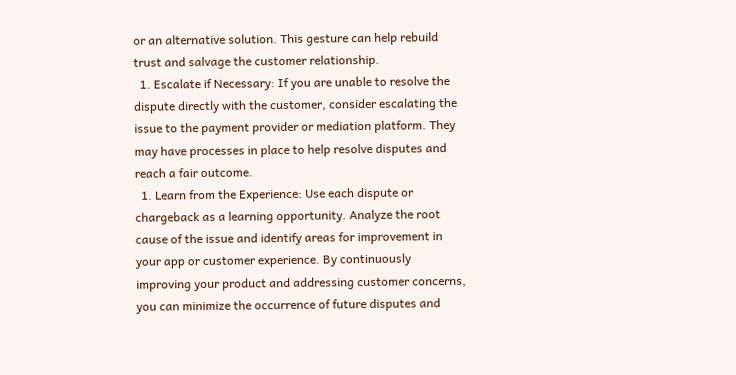or an alternative solution. This gesture can help rebuild trust and salvage the customer relationship.
  1. Escalate if Necessary: If you are unable to resolve the dispute directly with the customer, consider escalating the issue to the payment provider or mediation platform. They may have processes in place to help resolve disputes and reach a fair outcome.
  1. Learn from the Experience: Use each dispute or chargeback as a learning opportunity. Analyze the root cause of the issue and identify areas for improvement in your app or customer experience. By continuously improving your product and addressing customer concerns, you can minimize the occurrence of future disputes and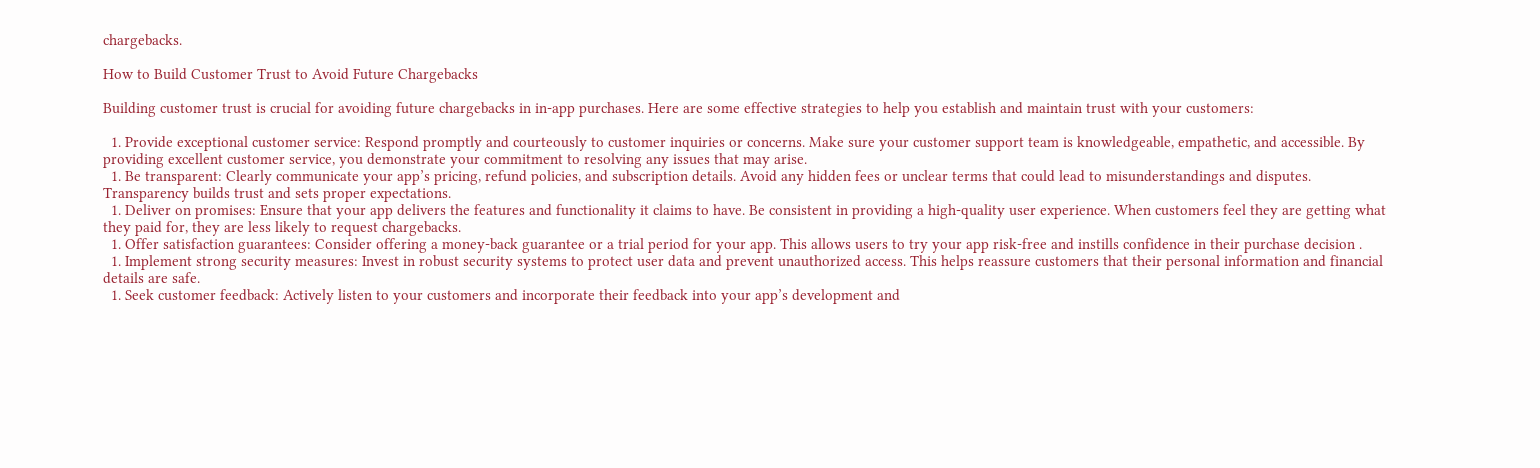chargebacks.

How to Build Customer Trust to Avoid Future Chargebacks

Building customer trust is crucial for avoiding future chargebacks in in-app purchases. Here are some effective strategies to help you establish and maintain trust with your customers:

  1. Provide exceptional customer service: Respond promptly and courteously to customer inquiries or concerns. Make sure your customer support team is knowledgeable, empathetic, and accessible. By providing excellent customer service, you demonstrate your commitment to resolving any issues that may arise.
  1. Be transparent: Clearly communicate your app’s pricing, refund policies, and subscription details. Avoid any hidden fees or unclear terms that could lead to misunderstandings and disputes. Transparency builds trust and sets proper expectations.
  1. Deliver on promises: Ensure that your app delivers the features and functionality it claims to have. Be consistent in providing a high-quality user experience. When customers feel they are getting what they paid for, they are less likely to request chargebacks.
  1. Offer satisfaction guarantees: Consider offering a money-back guarantee or a trial period for your app. This allows users to try your app risk-free and instills confidence in their purchase decision .
  1. Implement strong security measures: Invest in robust security systems to protect user data and prevent unauthorized access. This helps reassure customers that their personal information and financial details are safe.
  1. Seek customer feedback: Actively listen to your customers and incorporate their feedback into your app’s development and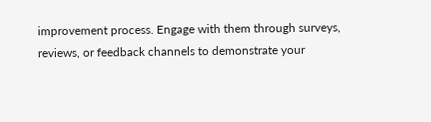improvement process. Engage with them through surveys, reviews, or feedback channels to demonstrate your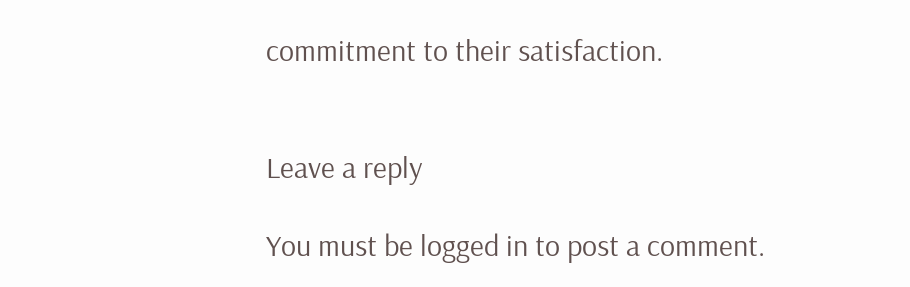commitment to their satisfaction.


Leave a reply

You must be logged in to post a comment.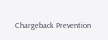Chargeback Prevention